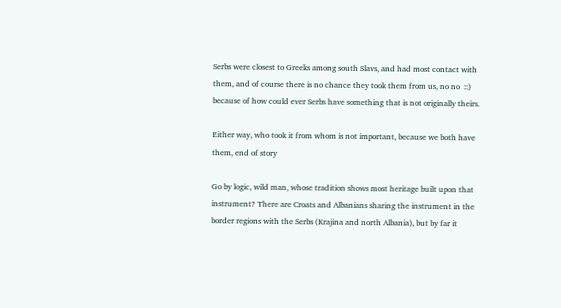Serbs were closest to Greeks among south Slavs, and had most contact with them, and of course there is no chance they took them from us, no no  ::) because of how could ever Serbs have something that is not originally theirs.

Either way, who took it from whom is not important, because we both have them, end of story

Go by logic, wild man, whose tradition shows most heritage built upon that instrument? There are Croats and Albanians sharing the instrument in the border regions with the Serbs (Krajina and north Albania), but by far it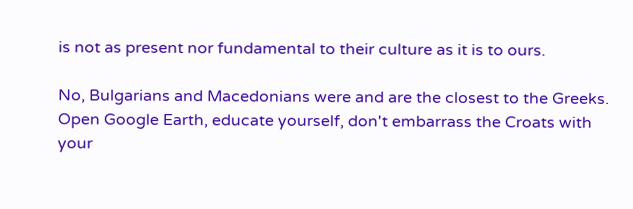is not as present nor fundamental to their culture as it is to ours.

No, Bulgarians and Macedonians were and are the closest to the Greeks. Open Google Earth, educate yourself, don't embarrass the Croats with your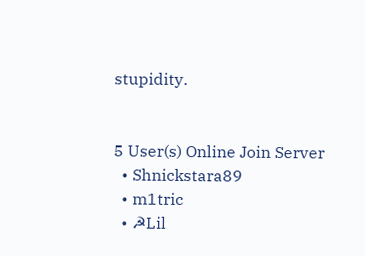stupidity.


5 User(s) Online Join Server
  • Shnickstara89
  • m1tric
  • ☭Lil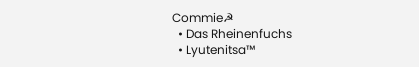Commie☭
  • Das Rheinenfuchs
  • Lyutenitsa™